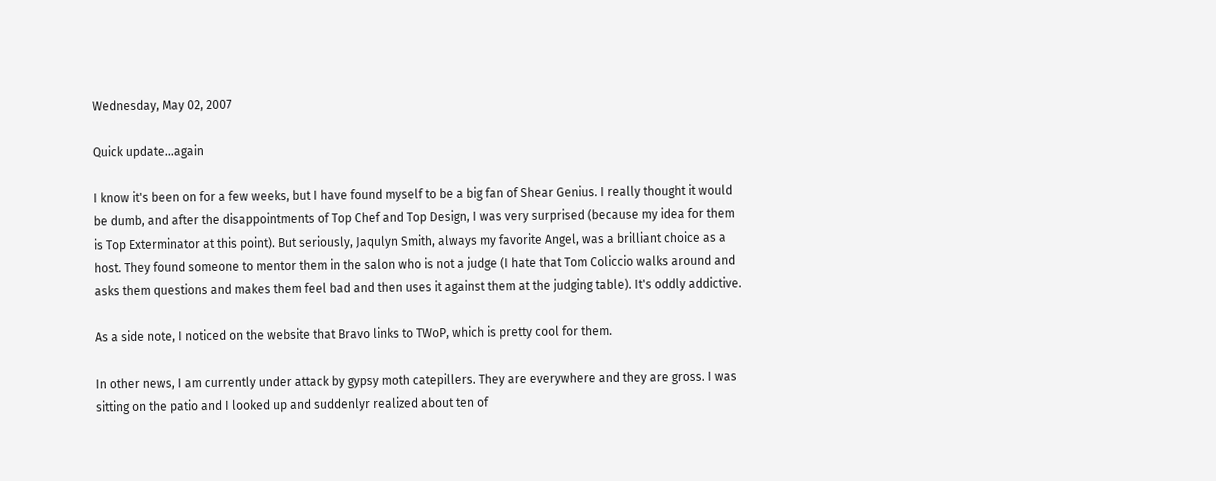Wednesday, May 02, 2007

Quick update...again

I know it's been on for a few weeks, but I have found myself to be a big fan of Shear Genius. I really thought it would be dumb, and after the disappointments of Top Chef and Top Design, I was very surprised (because my idea for them is Top Exterminator at this point). But seriously, Jaqulyn Smith, always my favorite Angel, was a brilliant choice as a host. They found someone to mentor them in the salon who is not a judge (I hate that Tom Coliccio walks around and asks them questions and makes them feel bad and then uses it against them at the judging table). It's oddly addictive.

As a side note, I noticed on the website that Bravo links to TWoP, which is pretty cool for them.

In other news, I am currently under attack by gypsy moth catepillers. They are everywhere and they are gross. I was sitting on the patio and I looked up and suddenlyr realized about ten of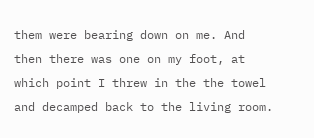them were bearing down on me. And then there was one on my foot, at which point I threw in the the towel and decamped back to the living room.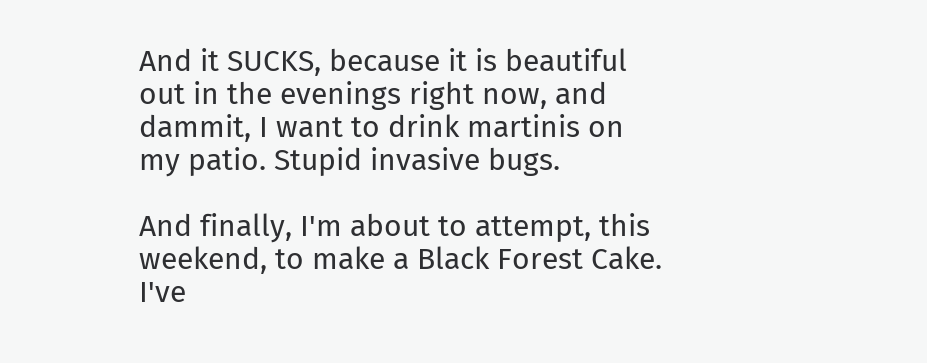And it SUCKS, because it is beautiful out in the evenings right now, and dammit, I want to drink martinis on my patio. Stupid invasive bugs.

And finally, I'm about to attempt, this weekend, to make a Black Forest Cake. I've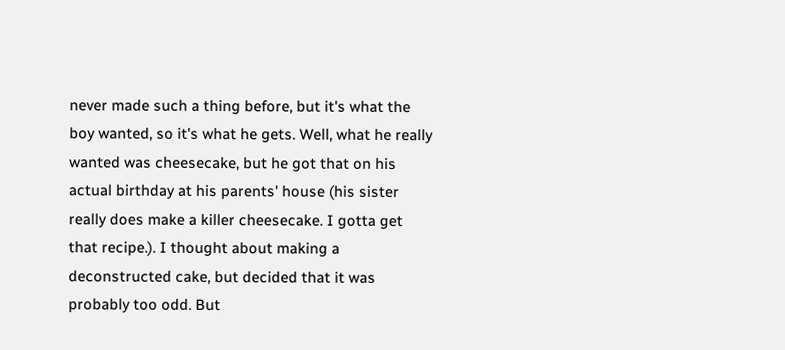never made such a thing before, but it's what the boy wanted, so it's what he gets. Well, what he really wanted was cheesecake, but he got that on his actual birthday at his parents' house (his sister really does make a killer cheesecake. I gotta get that recipe.). I thought about making a deconstructed cake, but decided that it was probably too odd. But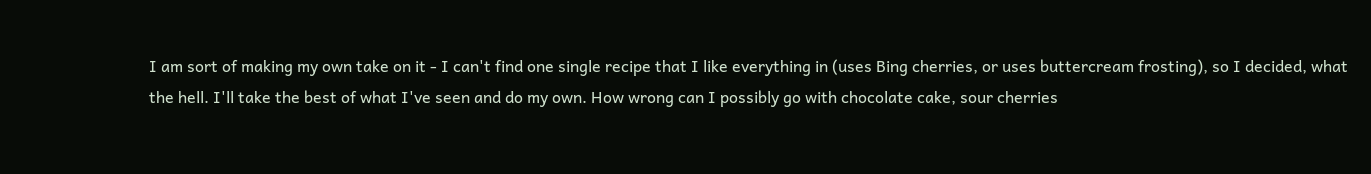I am sort of making my own take on it - I can't find one single recipe that I like everything in (uses Bing cherries, or uses buttercream frosting), so I decided, what the hell. I'll take the best of what I've seen and do my own. How wrong can I possibly go with chocolate cake, sour cherries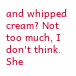and whipped cream? Not too much, I don't think. She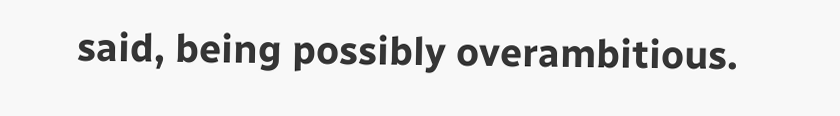said, being possibly overambitious.